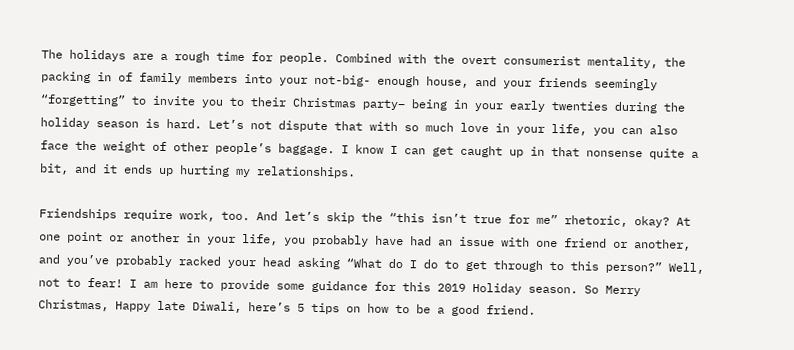The holidays are a rough time for people. Combined with the overt consumerist mentality, the packing in of family members into your not-big- enough house, and your friends seemingly “forgetting” to invite you to their Christmas party– being in your early twenties during the holiday season is hard. Let’s not dispute that with so much love in your life, you can also face the weight of other people’s baggage. I know I can get caught up in that nonsense quite a bit, and it ends up hurting my relationships.

Friendships require work, too. And let’s skip the “this isn’t true for me” rhetoric, okay? At one point or another in your life, you probably have had an issue with one friend or another, and you’ve probably racked your head asking “What do I do to get through to this person?” Well, not to fear! I am here to provide some guidance for this 2019 Holiday season. So Merry Christmas, Happy late Diwali, here’s 5 tips on how to be a good friend.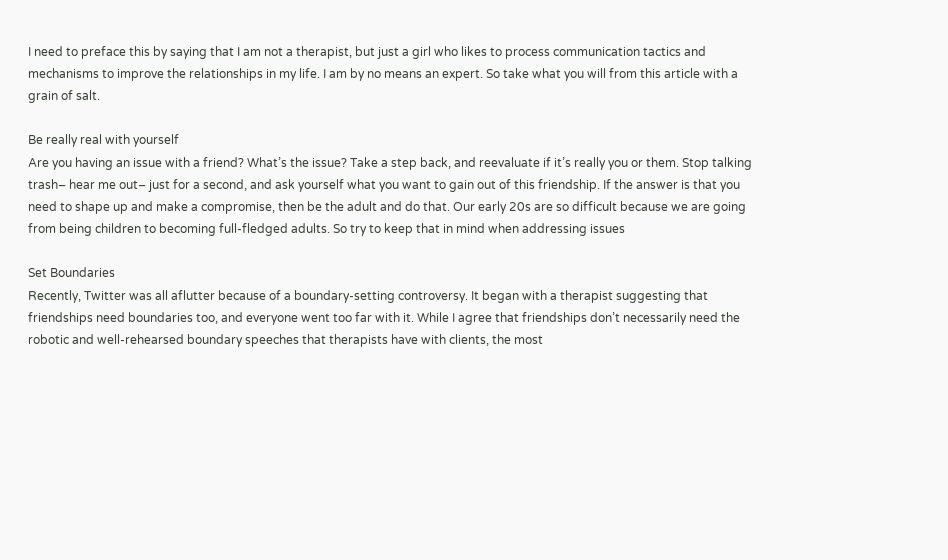I need to preface this by saying that I am not a therapist, but just a girl who likes to process communication tactics and mechanisms to improve the relationships in my life. I am by no means an expert. So take what you will from this article with a grain of salt.

Be really real with yourself
Are you having an issue with a friend? What’s the issue? Take a step back, and reevaluate if it’s really you or them. Stop talking trash– hear me out– just for a second, and ask yourself what you want to gain out of this friendship. If the answer is that you need to shape up and make a compromise, then be the adult and do that. Our early 20s are so difficult because we are going from being children to becoming full-fledged adults. So try to keep that in mind when addressing issues

Set Boundaries
Recently, Twitter was all aflutter because of a boundary-setting controversy. It began with a therapist suggesting that friendships need boundaries too, and everyone went too far with it. While I agree that friendships don’t necessarily need the robotic and well-rehearsed boundary speeches that therapists have with clients, the most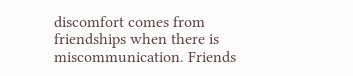discomfort comes from friendships when there is miscommunication. Friends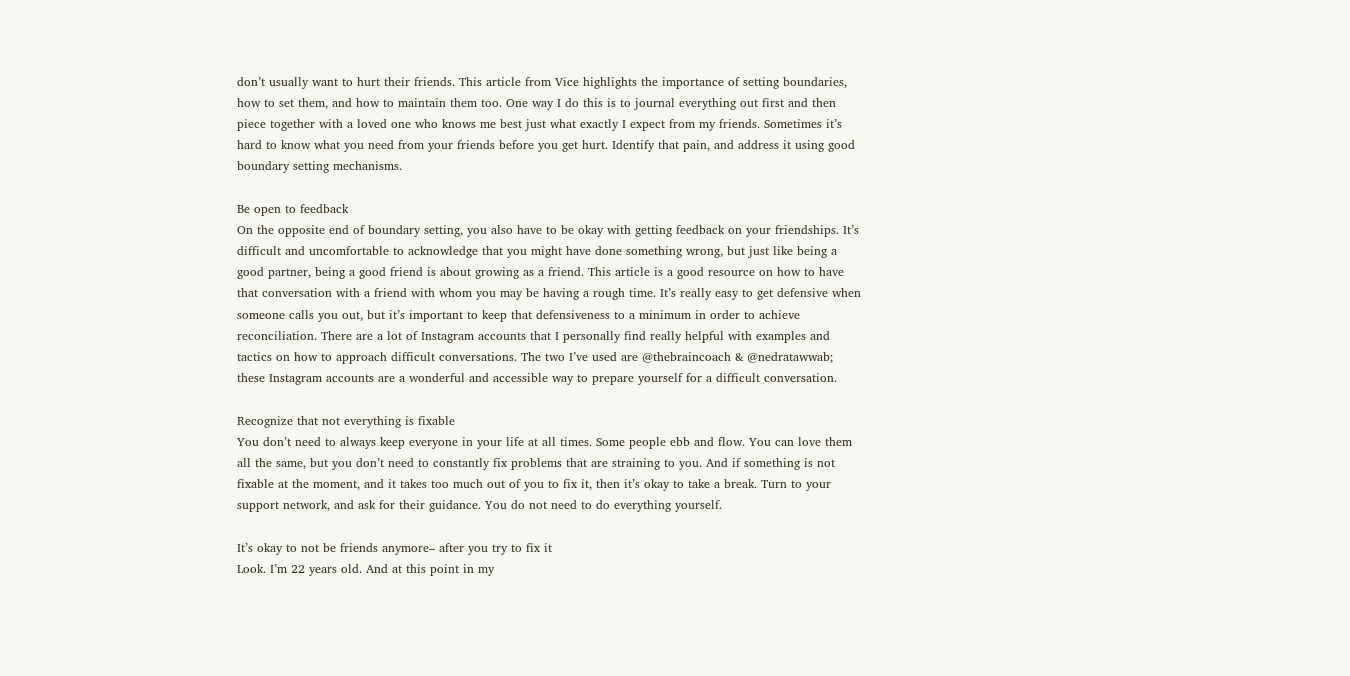don’t usually want to hurt their friends. This article from Vice highlights the importance of setting boundaries, how to set them, and how to maintain them too. One way I do this is to journal everything out first and then piece together with a loved one who knows me best just what exactly I expect from my friends. Sometimes it’s hard to know what you need from your friends before you get hurt. Identify that pain, and address it using good boundary setting mechanisms.

Be open to feedback
On the opposite end of boundary setting, you also have to be okay with getting feedback on your friendships. It’s difficult and uncomfortable to acknowledge that you might have done something wrong, but just like being a good partner, being a good friend is about growing as a friend. This article is a good resource on how to have that conversation with a friend with whom you may be having a rough time. It’s really easy to get defensive when someone calls you out, but it’s important to keep that defensiveness to a minimum in order to achieve reconciliation. There are a lot of Instagram accounts that I personally find really helpful with examples and tactics on how to approach difficult conversations. The two I’ve used are @thebraincoach & @nedratawwab; these Instagram accounts are a wonderful and accessible way to prepare yourself for a difficult conversation.

Recognize that not everything is fixable
You don’t need to always keep everyone in your life at all times. Some people ebb and flow. You can love them all the same, but you don’t need to constantly fix problems that are straining to you. And if something is not fixable at the moment, and it takes too much out of you to fix it, then it’s okay to take a break. Turn to your support network, and ask for their guidance. You do not need to do everything yourself.

It’s okay to not be friends anymore– after you try to fix it
Look. I’m 22 years old. And at this point in my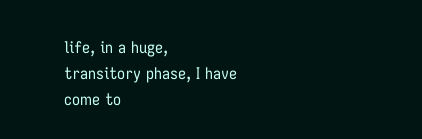life, in a huge, transitory phase, I have come to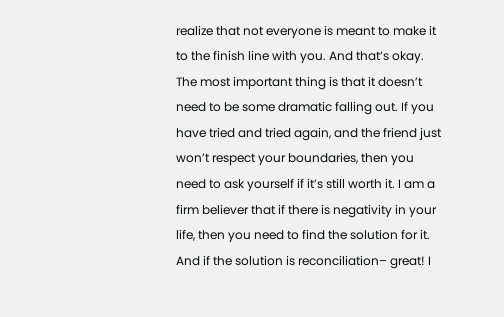realize that not everyone is meant to make it to the finish line with you. And that’s okay. The most important thing is that it doesn’t need to be some dramatic falling out. If you have tried and tried again, and the friend just won’t respect your boundaries, then you need to ask yourself if it’s still worth it. I am a firm believer that if there is negativity in your life, then you need to find the solution for it. And if the solution is reconciliation– great! I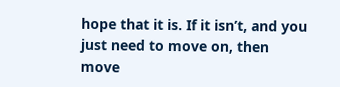hope that it is. If it isn’t, and you just need to move on, then move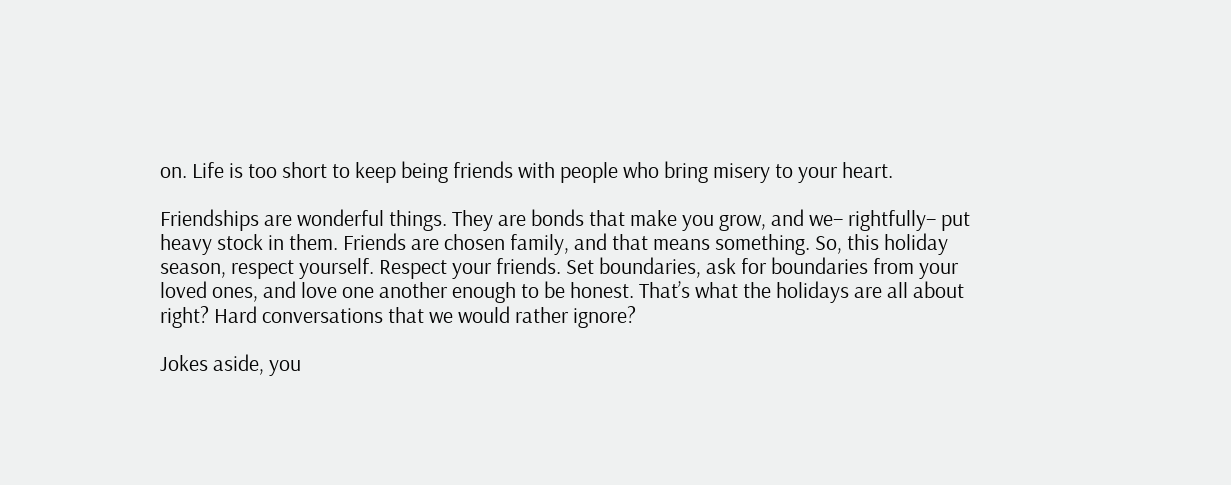on. Life is too short to keep being friends with people who bring misery to your heart.

Friendships are wonderful things. They are bonds that make you grow, and we– rightfully– put heavy stock in them. Friends are chosen family, and that means something. So, this holiday season, respect yourself. Respect your friends. Set boundaries, ask for boundaries from your loved ones, and love one another enough to be honest. That’s what the holidays are all about right? Hard conversations that we would rather ignore?

Jokes aside, you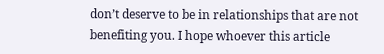don’t deserve to be in relationships that are not benefiting you. I hope whoever this article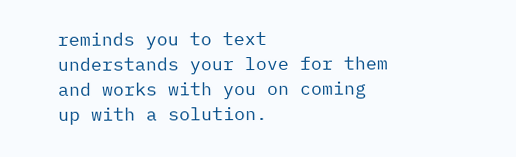reminds you to text understands your love for them and works with you on coming up with a solution.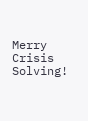Merry Crisis Solving!